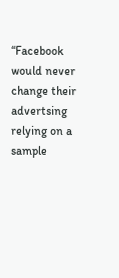“Facebook would never change their advertsing relying on a sample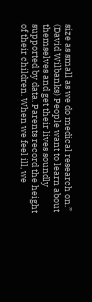size as small as we do medical research on.” (David Wilbanks) People want to learn about themselves and get their lives soundly supported by data. Parents record the height of their children. When we feel ill, we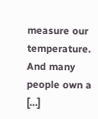measure our temperature. And many people own a […]